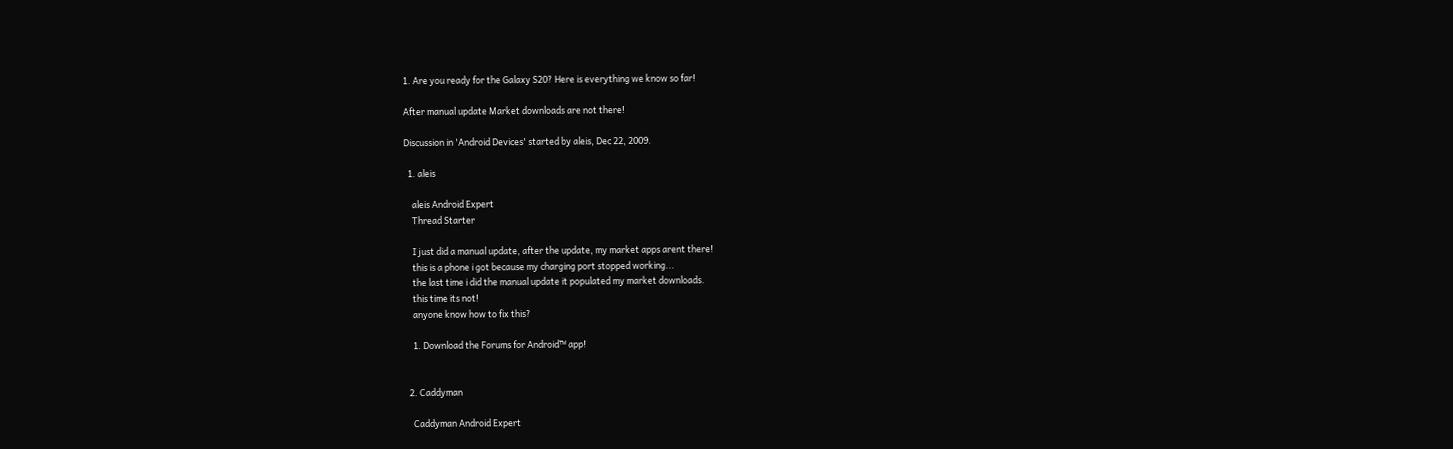1. Are you ready for the Galaxy S20? Here is everything we know so far!

After manual update Market downloads are not there!

Discussion in 'Android Devices' started by aleis, Dec 22, 2009.

  1. aleis

    aleis Android Expert
    Thread Starter

    I just did a manual update, after the update, my market apps arent there!
    this is a phone i got because my charging port stopped working...
    the last time i did the manual update it populated my market downloads.
    this time its not!
    anyone know how to fix this?

    1. Download the Forums for Android™ app!


  2. Caddyman

    Caddyman Android Expert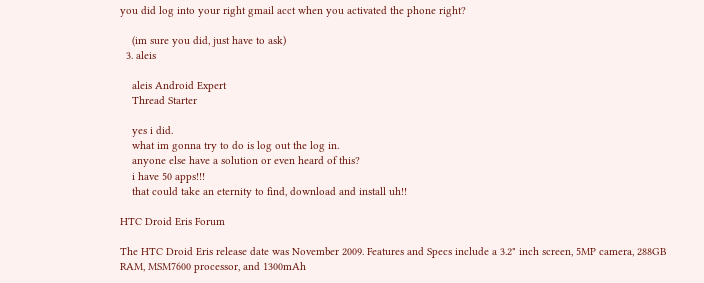you did log into your right gmail acct when you activated the phone right?

    (im sure you did, just have to ask)
  3. aleis

    aleis Android Expert
    Thread Starter

    yes i did.
    what im gonna try to do is log out the log in.
    anyone else have a solution or even heard of this?
    i have 50 apps!!!
    that could take an eternity to find, download and install uh!!

HTC Droid Eris Forum

The HTC Droid Eris release date was November 2009. Features and Specs include a 3.2" inch screen, 5MP camera, 288GB RAM, MSM7600 processor, and 1300mAh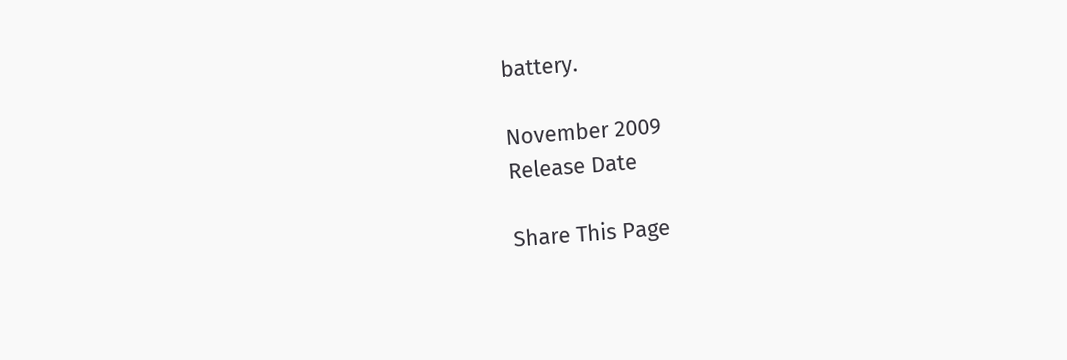battery.

November 2009
Release Date

Share This Page